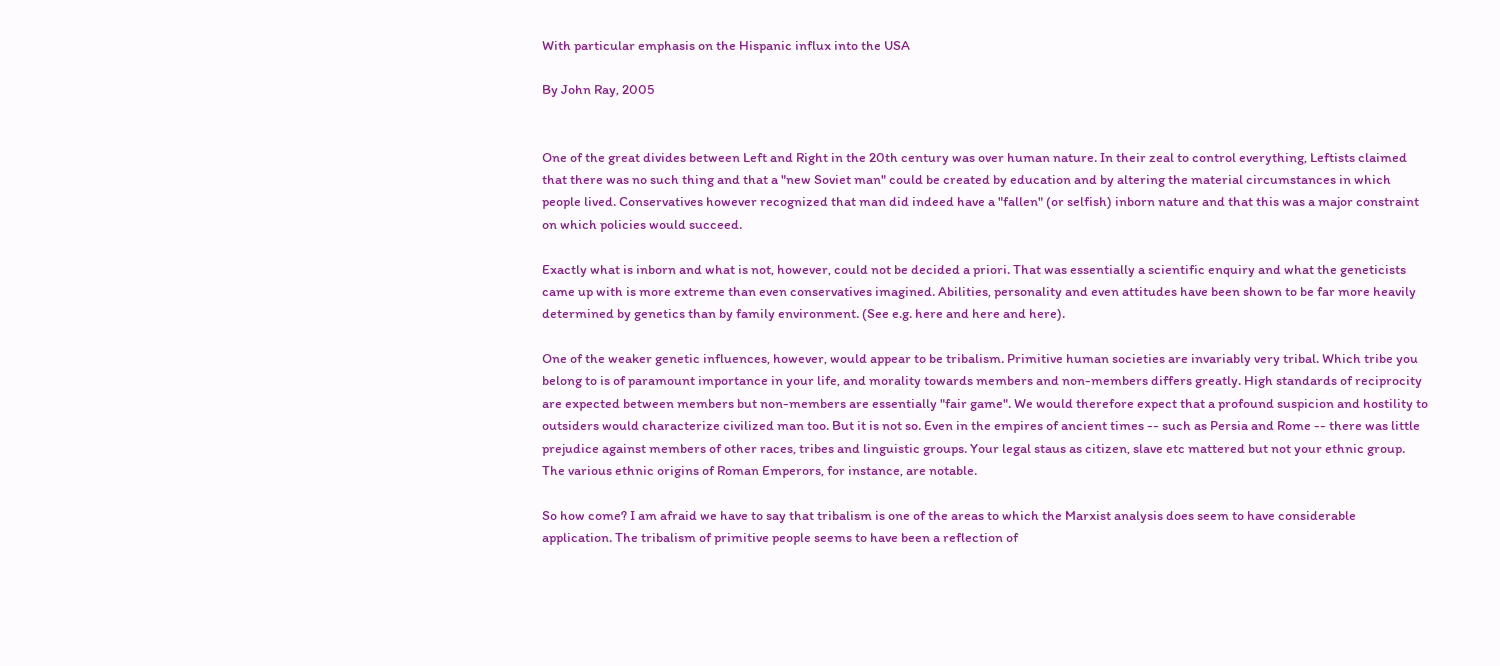With particular emphasis on the Hispanic influx into the USA

By John Ray, 2005


One of the great divides between Left and Right in the 20th century was over human nature. In their zeal to control everything, Leftists claimed that there was no such thing and that a "new Soviet man" could be created by education and by altering the material circumstances in which people lived. Conservatives however recognized that man did indeed have a "fallen" (or selfish) inborn nature and that this was a major constraint on which policies would succeed.

Exactly what is inborn and what is not, however, could not be decided a priori. That was essentially a scientific enquiry and what the geneticists came up with is more extreme than even conservatives imagined. Abilities, personality and even attitudes have been shown to be far more heavily determined by genetics than by family environment. (See e.g. here and here and here).

One of the weaker genetic influences, however, would appear to be tribalism. Primitive human societies are invariably very tribal. Which tribe you belong to is of paramount importance in your life, and morality towards members and non-members differs greatly. High standards of reciprocity are expected between members but non-members are essentially "fair game". We would therefore expect that a profound suspicion and hostility to outsiders would characterize civilized man too. But it is not so. Even in the empires of ancient times -- such as Persia and Rome -- there was little prejudice against members of other races, tribes and linguistic groups. Your legal staus as citizen, slave etc mattered but not your ethnic group. The various ethnic origins of Roman Emperors, for instance, are notable.

So how come? I am afraid we have to say that tribalism is one of the areas to which the Marxist analysis does seem to have considerable application. The tribalism of primitive people seems to have been a reflection of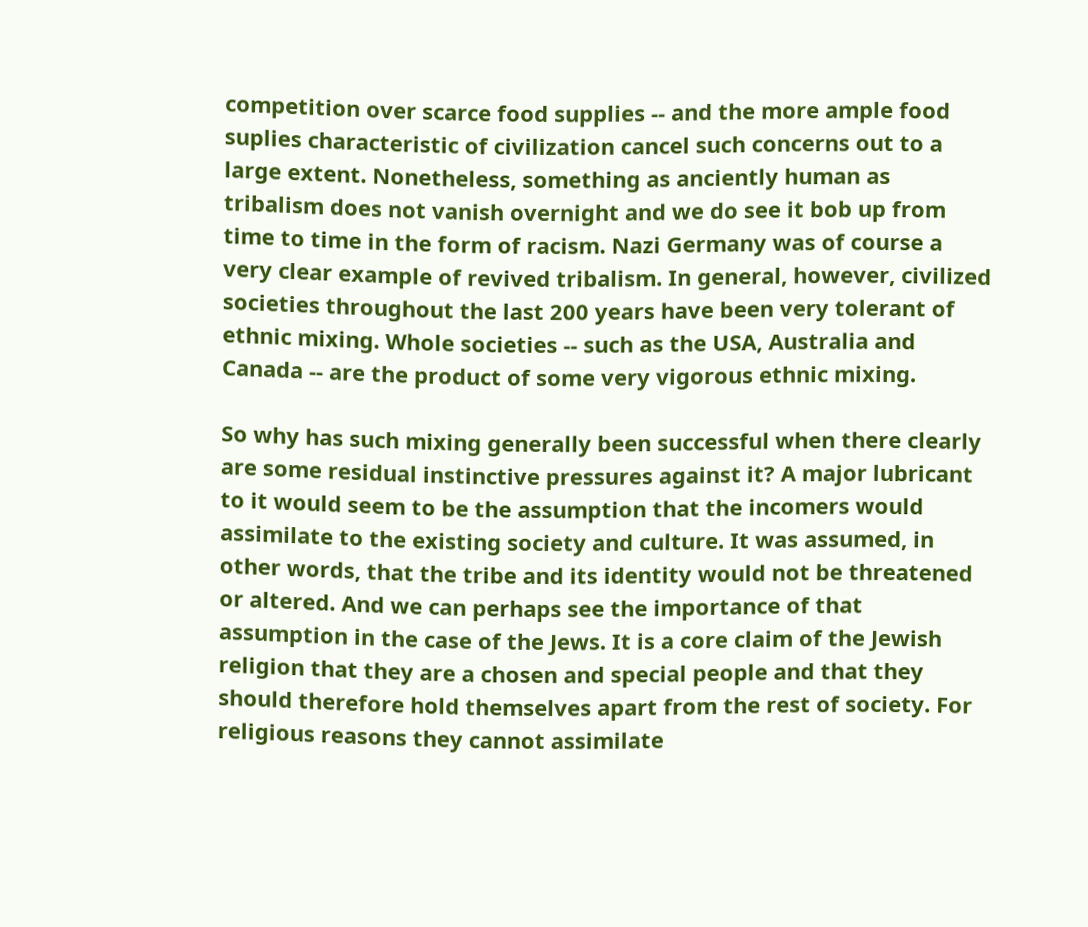competition over scarce food supplies -- and the more ample food suplies characteristic of civilization cancel such concerns out to a large extent. Nonetheless, something as anciently human as tribalism does not vanish overnight and we do see it bob up from time to time in the form of racism. Nazi Germany was of course a very clear example of revived tribalism. In general, however, civilized societies throughout the last 200 years have been very tolerant of ethnic mixing. Whole societies -- such as the USA, Australia and Canada -- are the product of some very vigorous ethnic mixing.

So why has such mixing generally been successful when there clearly are some residual instinctive pressures against it? A major lubricant to it would seem to be the assumption that the incomers would assimilate to the existing society and culture. It was assumed, in other words, that the tribe and its identity would not be threatened or altered. And we can perhaps see the importance of that assumption in the case of the Jews. It is a core claim of the Jewish religion that they are a chosen and special people and that they should therefore hold themselves apart from the rest of society. For religious reasons they cannot assimilate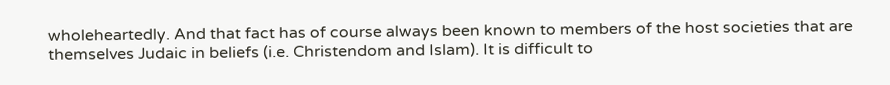wholeheartedly. And that fact has of course always been known to members of the host societies that are themselves Judaic in beliefs (i.e. Christendom and Islam). It is difficult to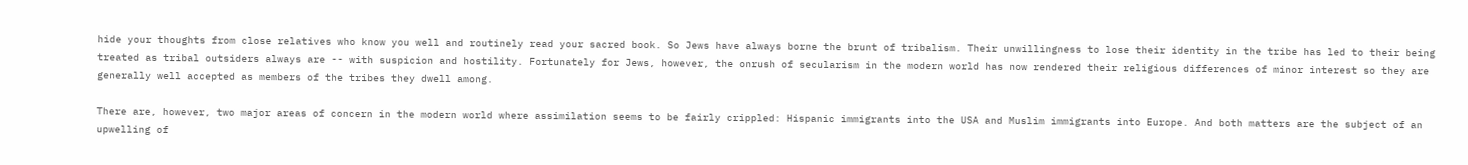hide your thoughts from close relatives who know you well and routinely read your sacred book. So Jews have always borne the brunt of tribalism. Their unwillingness to lose their identity in the tribe has led to their being treated as tribal outsiders always are -- with suspicion and hostility. Fortunately for Jews, however, the onrush of secularism in the modern world has now rendered their religious differences of minor interest so they are generally well accepted as members of the tribes they dwell among.

There are, however, two major areas of concern in the modern world where assimilation seems to be fairly crippled: Hispanic immigrants into the USA and Muslim immigrants into Europe. And both matters are the subject of an upwelling of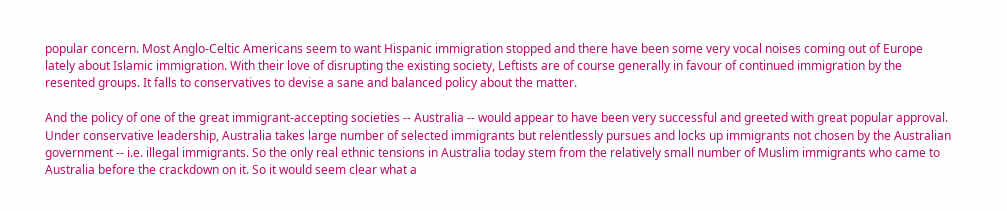popular concern. Most Anglo-Celtic Americans seem to want Hispanic immigration stopped and there have been some very vocal noises coming out of Europe lately about Islamic immigration. With their love of disrupting the existing society, Leftists are of course generally in favour of continued immigration by the resented groups. It falls to conservatives to devise a sane and balanced policy about the matter.

And the policy of one of the great immigrant-accepting societies -- Australia -- would appear to have been very successful and greeted with great popular approval. Under conservative leadership, Australia takes large number of selected immigrants but relentlessly pursues and locks up immigrants not chosen by the Australian government -- i.e. illegal immigrants. So the only real ethnic tensions in Australia today stem from the relatively small number of Muslim immigrants who came to Australia before the crackdown on it. So it would seem clear what a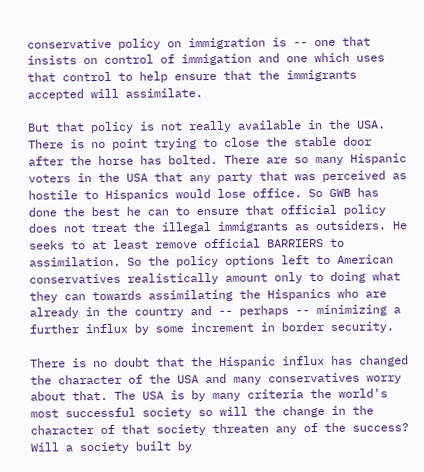conservative policy on immigration is -- one that insists on control of immigation and one which uses that control to help ensure that the immigrants accepted will assimilate.

But that policy is not really available in the USA. There is no point trying to close the stable door after the horse has bolted. There are so many Hispanic voters in the USA that any party that was perceived as hostile to Hispanics would lose office. So GWB has done the best he can to ensure that official policy does not treat the illegal immigrants as outsiders. He seeks to at least remove official BARRIERS to assimilation. So the policy options left to American conservatives realistically amount only to doing what they can towards assimilating the Hispanics who are already in the country and -- perhaps -- minimizing a further influx by some increment in border security.

There is no doubt that the Hispanic influx has changed the character of the USA and many conservatives worry about that. The USA is by many criteria the world's most successful society so will the change in the character of that society threaten any of the success? Will a society built by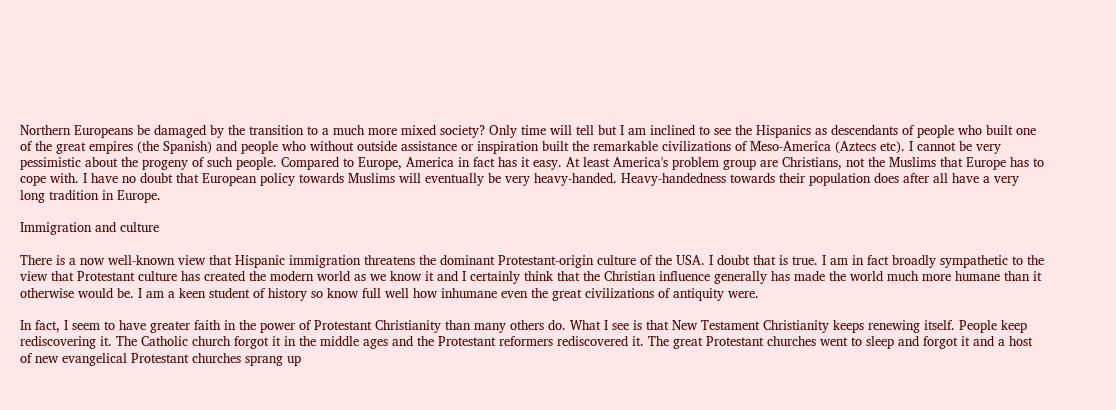Northern Europeans be damaged by the transition to a much more mixed society? Only time will tell but I am inclined to see the Hispanics as descendants of people who built one of the great empires (the Spanish) and people who without outside assistance or inspiration built the remarkable civilizations of Meso-America (Aztecs etc). I cannot be very pessimistic about the progeny of such people. Compared to Europe, America in fact has it easy. At least America's problem group are Christians, not the Muslims that Europe has to cope with. I have no doubt that European policy towards Muslims will eventually be very heavy-handed. Heavy-handedness towards their population does after all have a very long tradition in Europe.

Immigration and culture

There is a now well-known view that Hispanic immigration threatens the dominant Protestant-origin culture of the USA. I doubt that is true. I am in fact broadly sympathetic to the view that Protestant culture has created the modern world as we know it and I certainly think that the Christian influence generally has made the world much more humane than it otherwise would be. I am a keen student of history so know full well how inhumane even the great civilizations of antiquity were.

In fact, I seem to have greater faith in the power of Protestant Christianity than many others do. What I see is that New Testament Christianity keeps renewing itself. People keep rediscovering it. The Catholic church forgot it in the middle ages and the Protestant reformers rediscovered it. The great Protestant churches went to sleep and forgot it and a host of new evangelical Protestant churches sprang up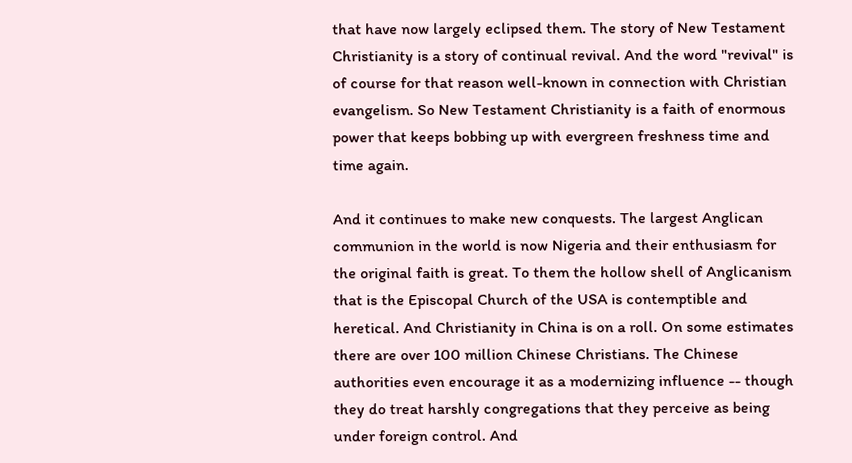that have now largely eclipsed them. The story of New Testament Christianity is a story of continual revival. And the word "revival" is of course for that reason well-known in connection with Christian evangelism. So New Testament Christianity is a faith of enormous power that keeps bobbing up with evergreen freshness time and time again.

And it continues to make new conquests. The largest Anglican communion in the world is now Nigeria and their enthusiasm for the original faith is great. To them the hollow shell of Anglicanism that is the Episcopal Church of the USA is contemptible and heretical. And Christianity in China is on a roll. On some estimates there are over 100 million Chinese Christians. The Chinese authorities even encourage it as a modernizing influence -- though they do treat harshly congregations that they perceive as being under foreign control. And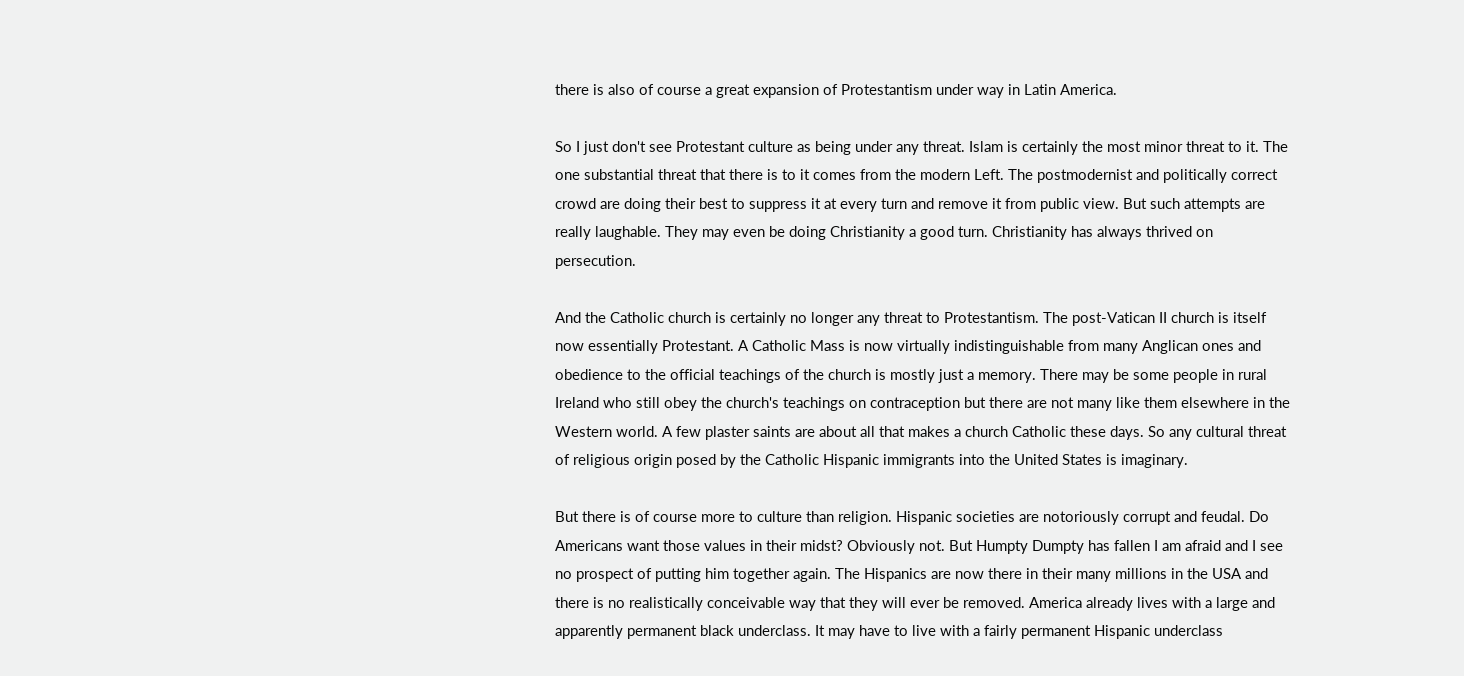there is also of course a great expansion of Protestantism under way in Latin America.

So I just don't see Protestant culture as being under any threat. Islam is certainly the most minor threat to it. The one substantial threat that there is to it comes from the modern Left. The postmodernist and politically correct crowd are doing their best to suppress it at every turn and remove it from public view. But such attempts are really laughable. They may even be doing Christianity a good turn. Christianity has always thrived on persecution.

And the Catholic church is certainly no longer any threat to Protestantism. The post-Vatican II church is itself now essentially Protestant. A Catholic Mass is now virtually indistinguishable from many Anglican ones and obedience to the official teachings of the church is mostly just a memory. There may be some people in rural Ireland who still obey the church's teachings on contraception but there are not many like them elsewhere in the Western world. A few plaster saints are about all that makes a church Catholic these days. So any cultural threat of religious origin posed by the Catholic Hispanic immigrants into the United States is imaginary.

But there is of course more to culture than religion. Hispanic societies are notoriously corrupt and feudal. Do Americans want those values in their midst? Obviously not. But Humpty Dumpty has fallen I am afraid and I see no prospect of putting him together again. The Hispanics are now there in their many millions in the USA and there is no realistically conceivable way that they will ever be removed. America already lives with a large and apparently permanent black underclass. It may have to live with a fairly permanent Hispanic underclass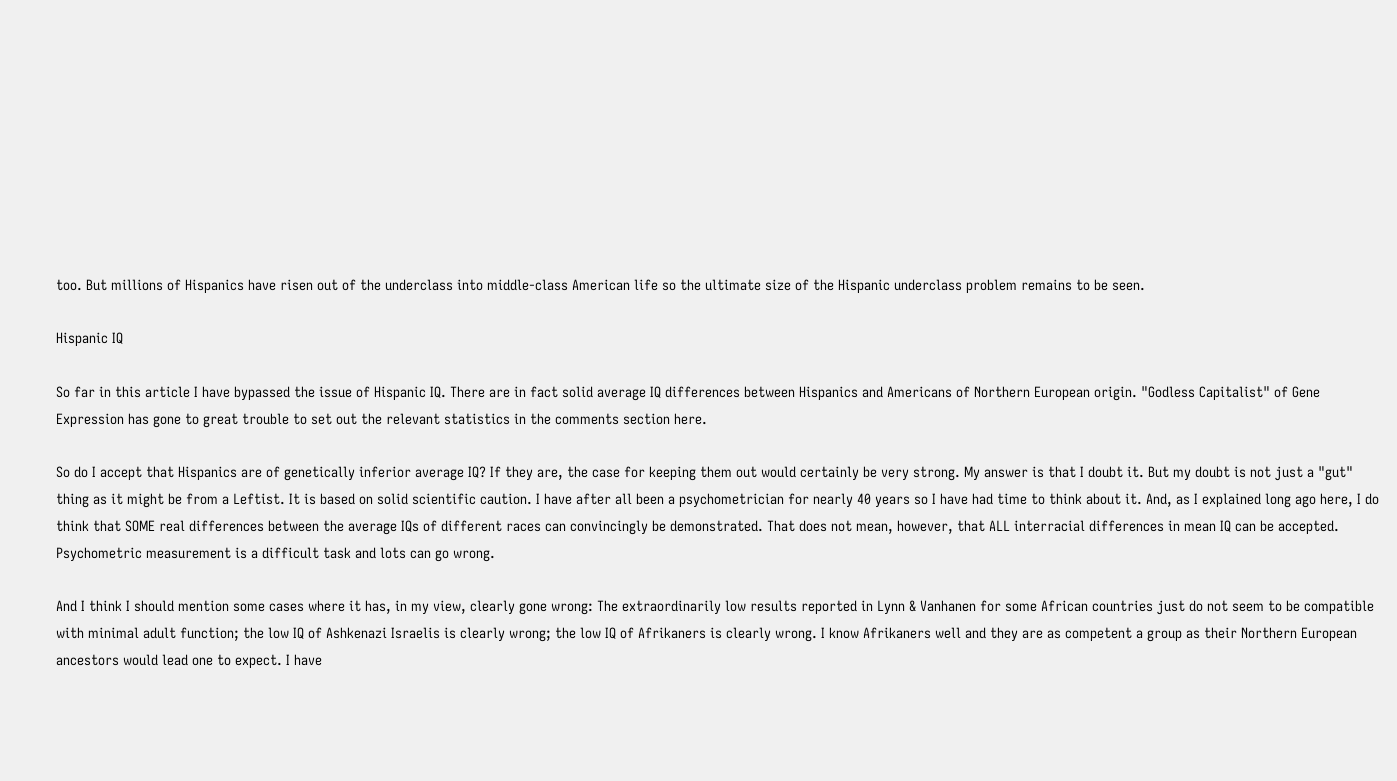too. But millions of Hispanics have risen out of the underclass into middle-class American life so the ultimate size of the Hispanic underclass problem remains to be seen.

Hispanic IQ

So far in this article I have bypassed the issue of Hispanic IQ. There are in fact solid average IQ differences between Hispanics and Americans of Northern European origin. "Godless Capitalist" of Gene Expression has gone to great trouble to set out the relevant statistics in the comments section here.

So do I accept that Hispanics are of genetically inferior average IQ? If they are, the case for keeping them out would certainly be very strong. My answer is that I doubt it. But my doubt is not just a "gut" thing as it might be from a Leftist. It is based on solid scientific caution. I have after all been a psychometrician for nearly 40 years so I have had time to think about it. And, as I explained long ago here, I do think that SOME real differences between the average IQs of different races can convincingly be demonstrated. That does not mean, however, that ALL interracial differences in mean IQ can be accepted. Psychometric measurement is a difficult task and lots can go wrong.

And I think I should mention some cases where it has, in my view, clearly gone wrong: The extraordinarily low results reported in Lynn & Vanhanen for some African countries just do not seem to be compatible with minimal adult function; the low IQ of Ashkenazi Israelis is clearly wrong; the low IQ of Afrikaners is clearly wrong. I know Afrikaners well and they are as competent a group as their Northern European ancestors would lead one to expect. I have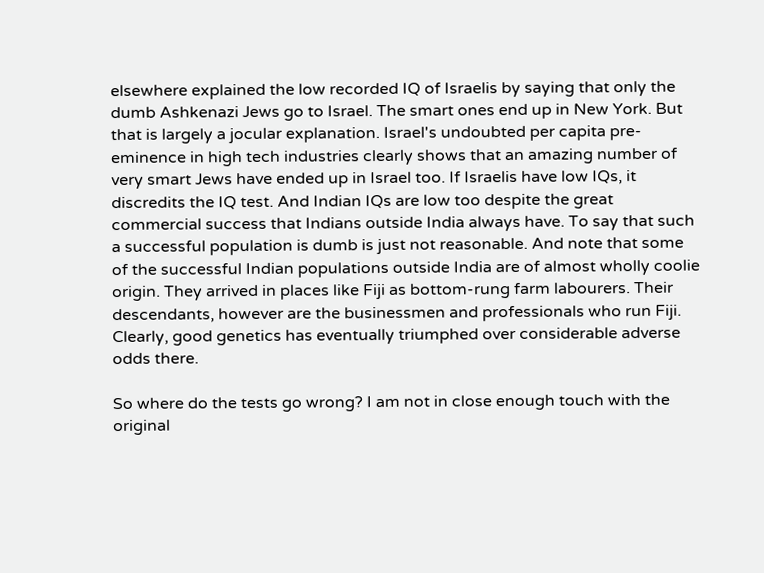elsewhere explained the low recorded IQ of Israelis by saying that only the dumb Ashkenazi Jews go to Israel. The smart ones end up in New York. But that is largely a jocular explanation. Israel's undoubted per capita pre-eminence in high tech industries clearly shows that an amazing number of very smart Jews have ended up in Israel too. If Israelis have low IQs, it discredits the IQ test. And Indian IQs are low too despite the great commercial success that Indians outside India always have. To say that such a successful population is dumb is just not reasonable. And note that some of the successful Indian populations outside India are of almost wholly coolie origin. They arrived in places like Fiji as bottom-rung farm labourers. Their descendants, however are the businessmen and professionals who run Fiji. Clearly, good genetics has eventually triumphed over considerable adverse odds there.

So where do the tests go wrong? I am not in close enough touch with the original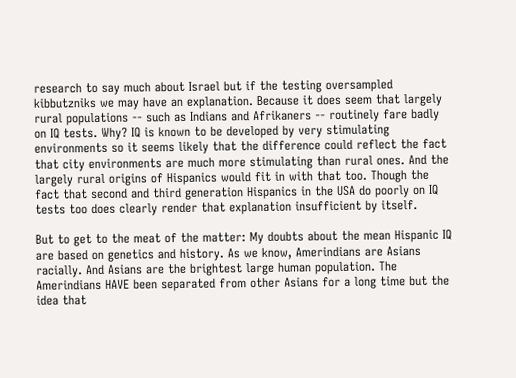research to say much about Israel but if the testing oversampled kibbutzniks we may have an explanation. Because it does seem that largely rural populations -- such as Indians and Afrikaners -- routinely fare badly on IQ tests. Why? IQ is known to be developed by very stimulating environments so it seems likely that the difference could reflect the fact that city environments are much more stimulating than rural ones. And the largely rural origins of Hispanics would fit in with that too. Though the fact that second and third generation Hispanics in the USA do poorly on IQ tests too does clearly render that explanation insufficient by itself.

But to get to the meat of the matter: My doubts about the mean Hispanic IQ are based on genetics and history. As we know, Amerindians are Asians racially. And Asians are the brightest large human population. The Amerindians HAVE been separated from other Asians for a long time but the idea that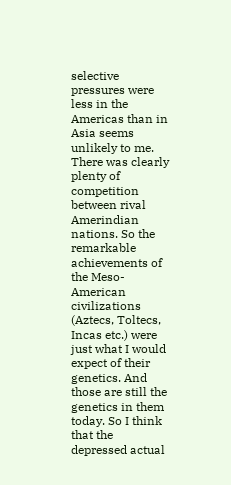selective pressures were less in the Americas than in Asia seems unlikely to me. There was clearly plenty of competition between rival Amerindian nations. So the remarkable achievements of the Meso-American civilizations (Aztecs, Toltecs, Incas etc.) were just what I would expect of their genetics. And those are still the genetics in them today. So I think that the depressed actual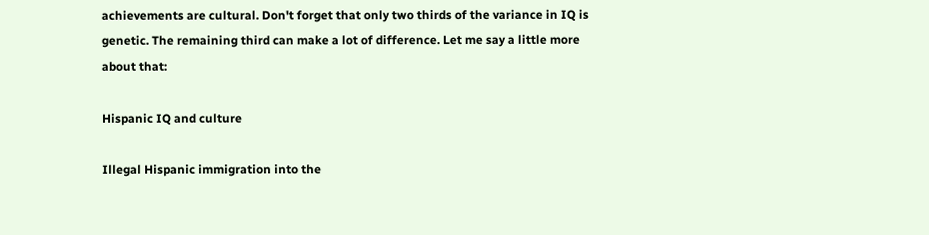achievements are cultural. Don't forget that only two thirds of the variance in IQ is genetic. The remaining third can make a lot of difference. Let me say a little more about that:

Hispanic IQ and culture

Illegal Hispanic immigration into the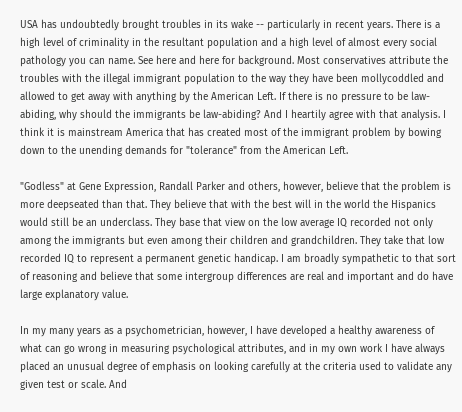USA has undoubtedly brought troubles in its wake -- particularly in recent years. There is a high level of criminality in the resultant population and a high level of almost every social pathology you can name. See here and here for background. Most conservatives attribute the troubles with the illegal immigrant population to the way they have been mollycoddled and allowed to get away with anything by the American Left. If there is no pressure to be law-abiding, why should the immigrants be law-abiding? And I heartily agree with that analysis. I think it is mainstream America that has created most of the immigrant problem by bowing down to the unending demands for "tolerance" from the American Left.

"Godless" at Gene Expression, Randall Parker and others, however, believe that the problem is more deepseated than that. They believe that with the best will in the world the Hispanics would still be an underclass. They base that view on the low average IQ recorded not only among the immigrants but even among their children and grandchildren. They take that low recorded IQ to represent a permanent genetic handicap. I am broadly sympathetic to that sort of reasoning and believe that some intergroup differences are real and important and do have large explanatory value.

In my many years as a psychometrician, however, I have developed a healthy awareness of what can go wrong in measuring psychological attributes, and in my own work I have always placed an unusual degree of emphasis on looking carefully at the criteria used to validate any given test or scale. And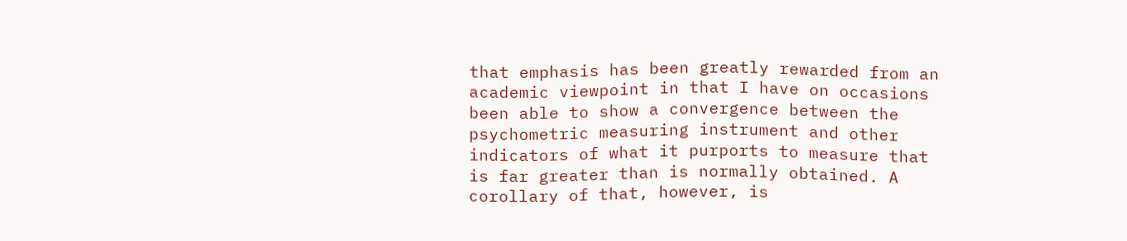that emphasis has been greatly rewarded from an academic viewpoint in that I have on occasions been able to show a convergence between the psychometric measuring instrument and other indicators of what it purports to measure that is far greater than is normally obtained. A corollary of that, however, is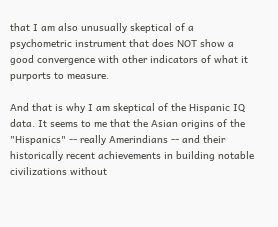that I am also unusually skeptical of a psychometric instrument that does NOT show a good convergence with other indicators of what it purports to measure.

And that is why I am skeptical of the Hispanic IQ data. It seems to me that the Asian origins of the "Hispanics" -- really Amerindians -- and their historically recent achievements in building notable civilizations without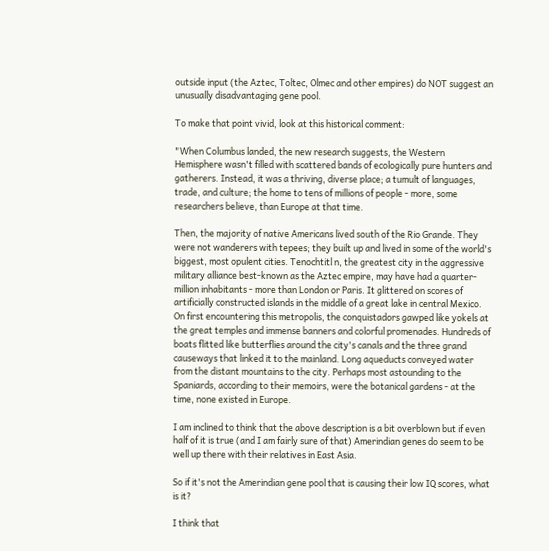outside input (the Aztec, Toltec, Olmec and other empires) do NOT suggest an unusually disadvantaging gene pool.

To make that point vivid, look at this historical comment:

"When Columbus landed, the new research suggests, the Western Hemisphere wasn't filled with scattered bands of ecologically pure hunters and gatherers. Instead, it was a thriving, diverse place; a tumult of languages, trade, and culture; the home to tens of millions of people - more, some researchers believe, than Europe at that time.

Then, the majority of native Americans lived south of the Rio Grande. They were not wanderers with tepees; they built up and lived in some of the world's biggest, most opulent cities. Tenochtitl n, the greatest city in the aggressive military alliance best-known as the Aztec empire, may have had a quarter-million inhabitants - more than London or Paris. It glittered on scores of artificially constructed islands in the middle of a great lake in central Mexico. On first encountering this metropolis, the conquistadors gawped like yokels at the great temples and immense banners and colorful promenades. Hundreds of boats flitted like butterflies around the city's canals and the three grand causeways that linked it to the mainland. Long aqueducts conveyed water from the distant mountains to the city. Perhaps most astounding to the Spaniards, according to their memoirs, were the botanical gardens - at the time, none existed in Europe.

I am inclined to think that the above description is a bit overblown but if even half of it is true (and I am fairly sure of that) Amerindian genes do seem to be well up there with their relatives in East Asia.

So if it's not the Amerindian gene pool that is causing their low IQ scores, what is it?

I think that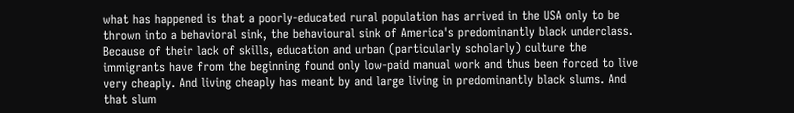what has happened is that a poorly-educated rural population has arrived in the USA only to be thrown into a behavioral sink, the behavioural sink of America's predominantly black underclass. Because of their lack of skills, education and urban (particularly scholarly) culture the immigrants have from the beginning found only low-paid manual work and thus been forced to live very cheaply. And living cheaply has meant by and large living in predominantly black slums. And that slum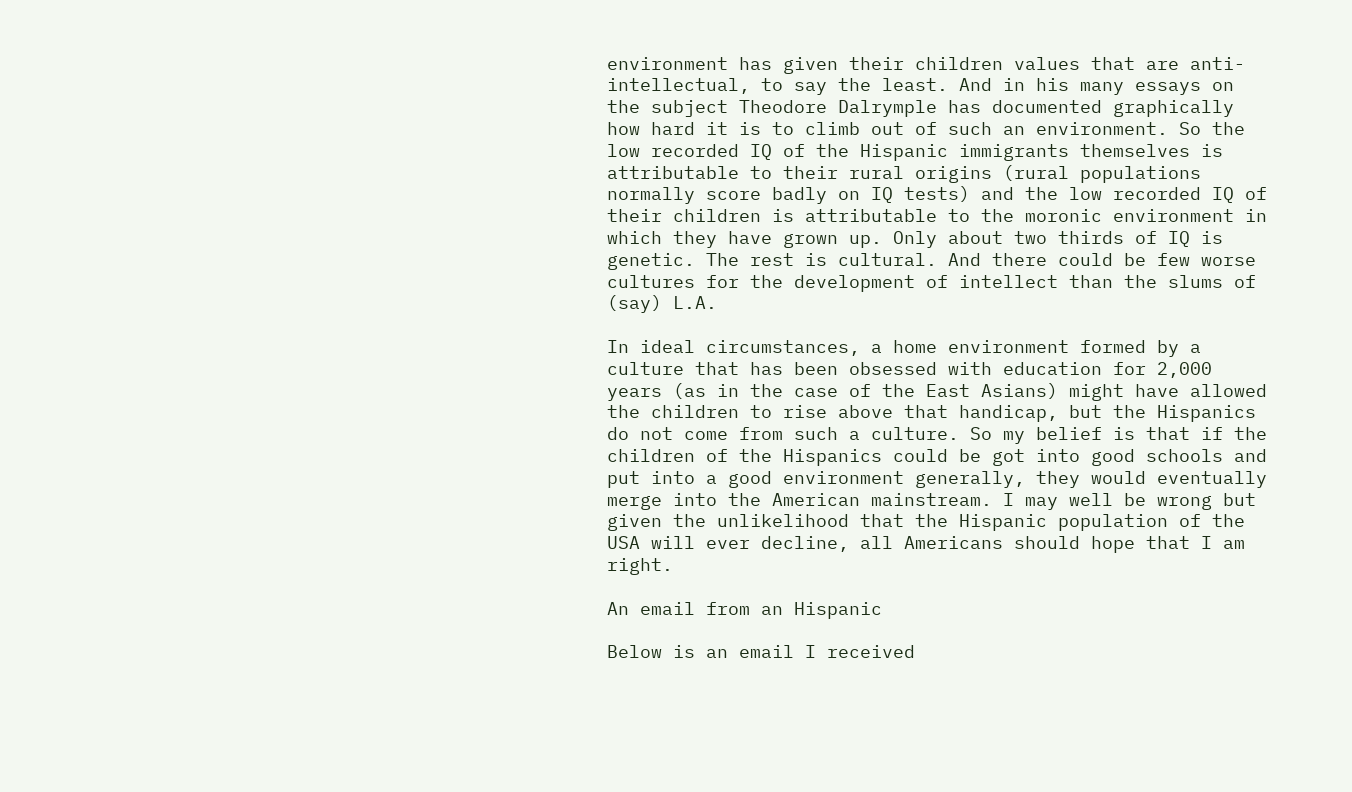environment has given their children values that are anti-intellectual, to say the least. And in his many essays on the subject Theodore Dalrymple has documented graphically how hard it is to climb out of such an environment. So the low recorded IQ of the Hispanic immigrants themselves is attributable to their rural origins (rural populations normally score badly on IQ tests) and the low recorded IQ of their children is attributable to the moronic environment in which they have grown up. Only about two thirds of IQ is genetic. The rest is cultural. And there could be few worse cultures for the development of intellect than the slums of (say) L.A.

In ideal circumstances, a home environment formed by a culture that has been obsessed with education for 2,000 years (as in the case of the East Asians) might have allowed the children to rise above that handicap, but the Hispanics do not come from such a culture. So my belief is that if the children of the Hispanics could be got into good schools and put into a good environment generally, they would eventually merge into the American mainstream. I may well be wrong but given the unlikelihood that the Hispanic population of the USA will ever decline, all Americans should hope that I am right.

An email from an Hispanic

Below is an email I received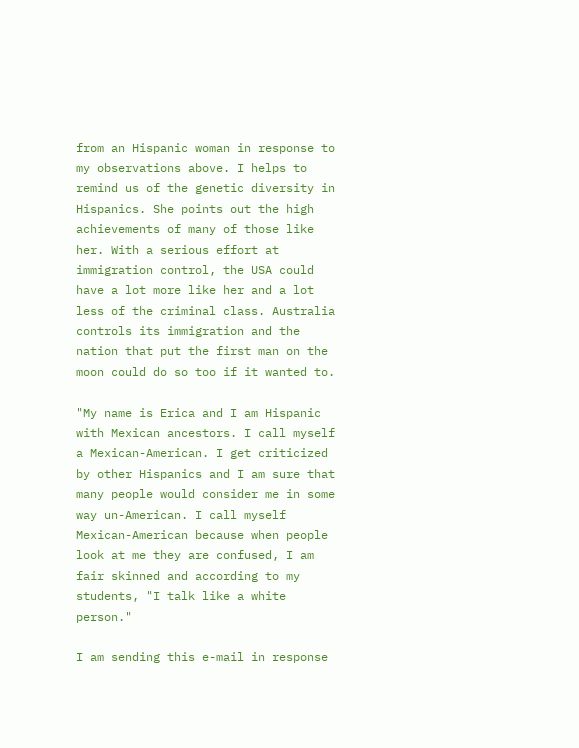from an Hispanic woman in response to my observations above. I helps to remind us of the genetic diversity in Hispanics. She points out the high achievements of many of those like her. With a serious effort at immigration control, the USA could have a lot more like her and a lot less of the criminal class. Australia controls its immigration and the nation that put the first man on the moon could do so too if it wanted to.

"My name is Erica and I am Hispanic with Mexican ancestors. I call myself a Mexican-American. I get criticized by other Hispanics and I am sure that many people would consider me in some way un-American. I call myself Mexican-American because when people look at me they are confused, I am fair skinned and according to my students, "I talk like a white person."

I am sending this e-mail in response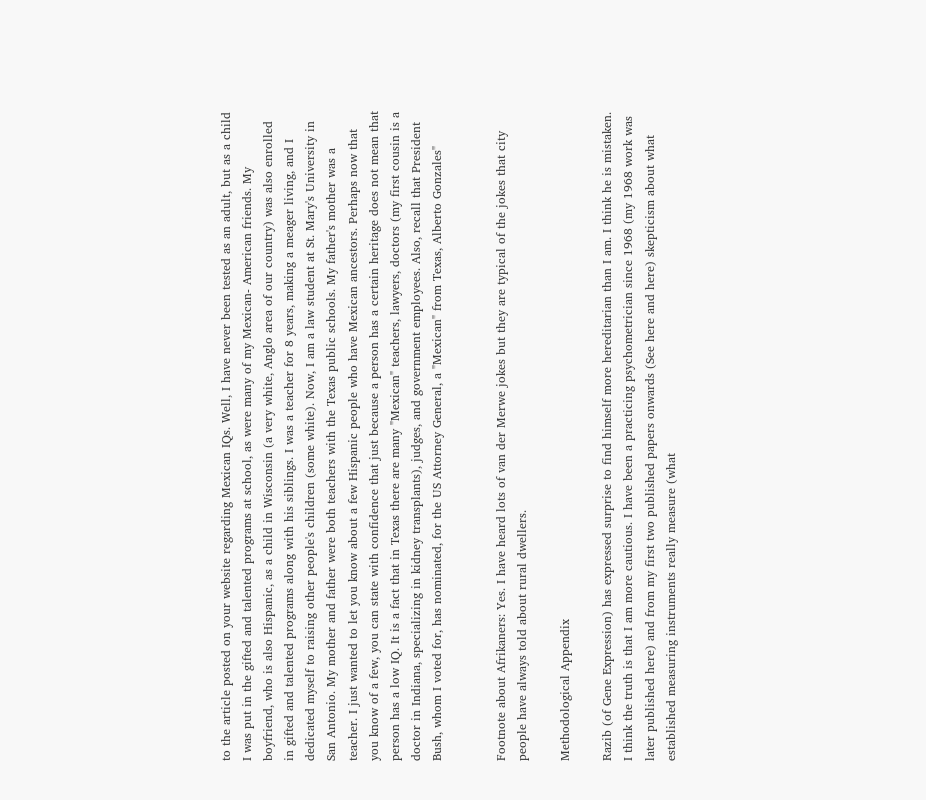to the article posted on your website regarding Mexican IQs. Well, I have never been tested as an adult, but as a child I was put in the gifted and talented programs at school, as were many of my Mexican- American friends. My boyfriend, who is also Hispanic, as a child in Wisconsin (a very white, Anglo area of our country) was also enrolled in gifted and talented programs along with his siblings. I was a teacher for 8 years, making a meager living, and I dedicated myself to raising other people's children (some white). Now, I am a law student at St. Mary's University in San Antonio. My mother and father were both teachers with the Texas public schools. My father's mother was a teacher. I just wanted to let you know about a few Hispanic people who have Mexican ancestors. Perhaps now that you know of a few, you can state with confidence that just because a person has a certain heritage does not mean that person has a low IQ. It is a fact that in Texas there are many "Mexican" teachers, lawyers, doctors (my first cousin is a doctor in Indiana, specializing in kidney transplants), judges, and government employees. Also, recall that President Bush, whom I voted for, has nominated, for the US Attorney General, a "Mexican" from Texas, Alberto Gonzales"


Footnote about Afrikaners: Yes. I have heard lots of van der Merwe jokes but they are typical of the jokes that city people have always told about rural dwellers.

Methodological Appendix

Razib (of Gene Expression) has expressed surprise to find himself more hereditarian than I am. I think he is mistaken. I think the truth is that I am more cautious. I have been a practicing psychometrician since 1968 (my 1968 work was later published here) and from my first two published papers onwards (See here and here) skepticism about what established measuring instruments really measure (what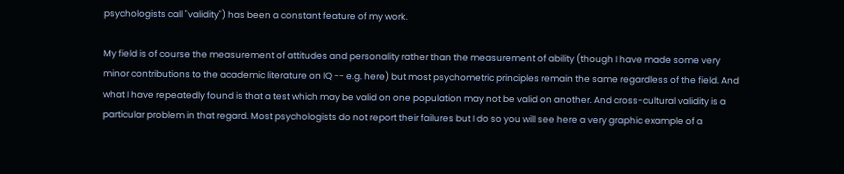psychologists call "validity") has been a constant feature of my work.

My field is of course the measurement of attitudes and personality rather than the measurement of ability (though I have made some very minor contributions to the academic literature on IQ -- e.g. here) but most psychometric principles remain the same regardless of the field. And what I have repeatedly found is that a test which may be valid on one population may not be valid on another. And cross-cultural validity is a particular problem in that regard. Most psychologists do not report their failures but I do so you will see here a very graphic example of a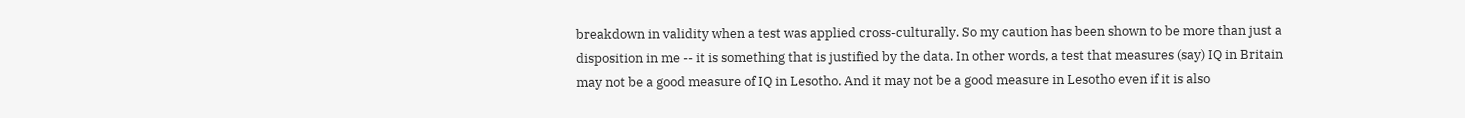breakdown in validity when a test was applied cross-culturally. So my caution has been shown to be more than just a disposition in me -- it is something that is justified by the data. In other words, a test that measures (say) IQ in Britain may not be a good measure of IQ in Lesotho. And it may not be a good measure in Lesotho even if it is also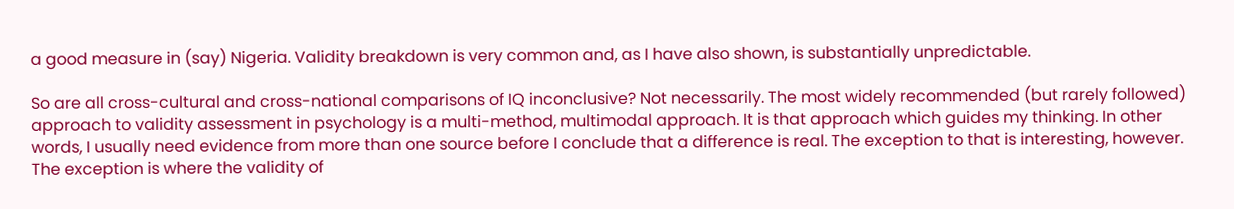a good measure in (say) Nigeria. Validity breakdown is very common and, as I have also shown, is substantially unpredictable.

So are all cross-cultural and cross-national comparisons of IQ inconclusive? Not necessarily. The most widely recommended (but rarely followed) approach to validity assessment in psychology is a multi-method, multimodal approach. It is that approach which guides my thinking. In other words, I usually need evidence from more than one source before I conclude that a difference is real. The exception to that is interesting, however. The exception is where the validity of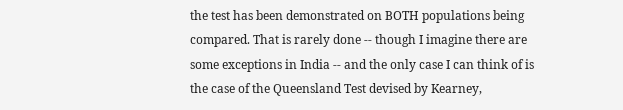the test has been demonstrated on BOTH populations being compared. That is rarely done -- though I imagine there are some exceptions in India -- and the only case I can think of is the case of the Queensland Test devised by Kearney,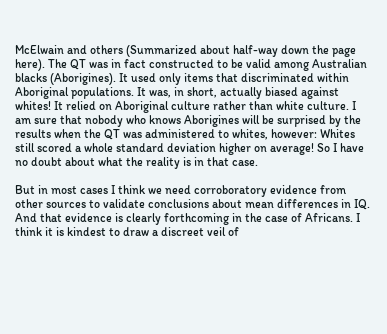McElwain and others (Summarized about half-way down the page here). The QT was in fact constructed to be valid among Australian blacks (Aborigines). It used only items that discriminated within Aboriginal populations. It was, in short, actually biased against whites! It relied on Aboriginal culture rather than white culture. I am sure that nobody who knows Aborigines will be surprised by the results when the QT was administered to whites, however: Whites still scored a whole standard deviation higher on average! So I have no doubt about what the reality is in that case.

But in most cases I think we need corroboratory evidence from other sources to validate conclusions about mean differences in IQ. And that evidence is clearly forthcoming in the case of Africans. I think it is kindest to draw a discreet veil of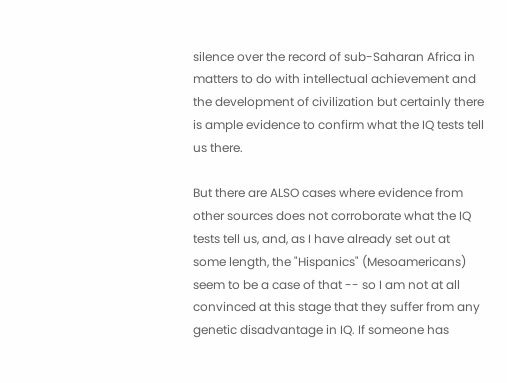silence over the record of sub-Saharan Africa in matters to do with intellectual achievement and the development of civilization but certainly there is ample evidence to confirm what the IQ tests tell us there.

But there are ALSO cases where evidence from other sources does not corroborate what the IQ tests tell us, and, as I have already set out at some length, the "Hispanics" (Mesoamericans) seem to be a case of that -- so I am not at all convinced at this stage that they suffer from any genetic disadvantage in IQ. If someone has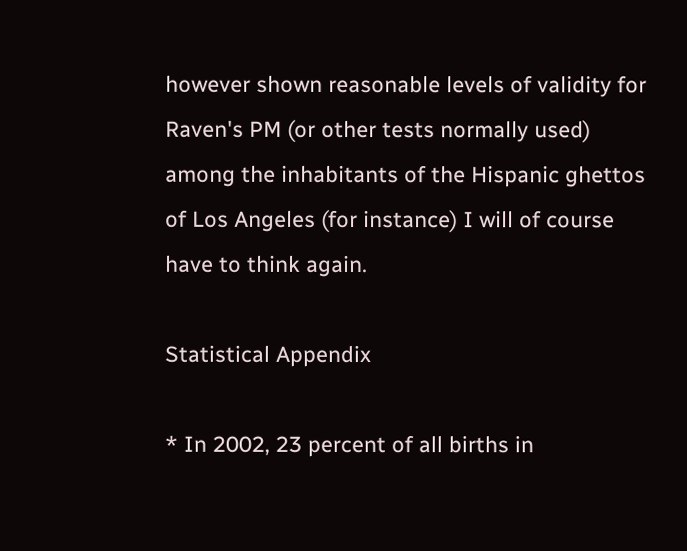however shown reasonable levels of validity for Raven's PM (or other tests normally used) among the inhabitants of the Hispanic ghettos of Los Angeles (for instance) I will of course have to think again.

Statistical Appendix

* In 2002, 23 percent of all births in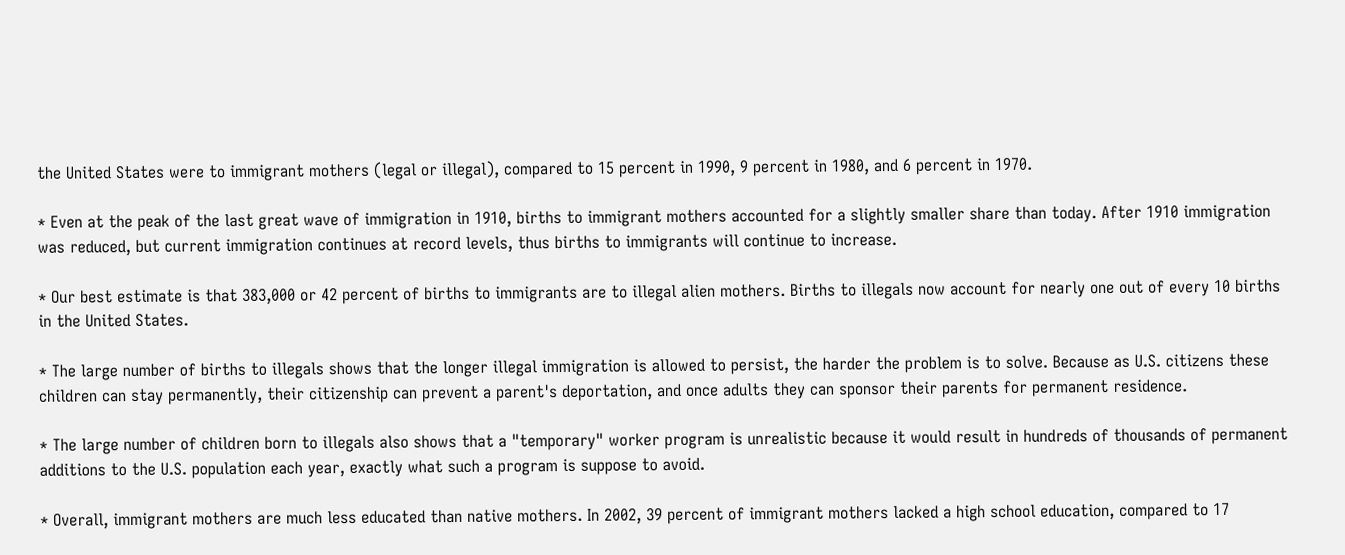the United States were to immigrant mothers (legal or illegal), compared to 15 percent in 1990, 9 percent in 1980, and 6 percent in 1970.

* Even at the peak of the last great wave of immigration in 1910, births to immigrant mothers accounted for a slightly smaller share than today. After 1910 immigration was reduced, but current immigration continues at record levels, thus births to immigrants will continue to increase.

* Our best estimate is that 383,000 or 42 percent of births to immigrants are to illegal alien mothers. Births to illegals now account for nearly one out of every 10 births in the United States.

* The large number of births to illegals shows that the longer illegal immigration is allowed to persist, the harder the problem is to solve. Because as U.S. citizens these children can stay permanently, their citizenship can prevent a parent's deportation, and once adults they can sponsor their parents for permanent residence.

* The large number of children born to illegals also shows that a "temporary" worker program is unrealistic because it would result in hundreds of thousands of permanent additions to the U.S. population each year, exactly what such a program is suppose to avoid.

* Overall, immigrant mothers are much less educated than native mothers. In 2002, 39 percent of immigrant mothers lacked a high school education, compared to 17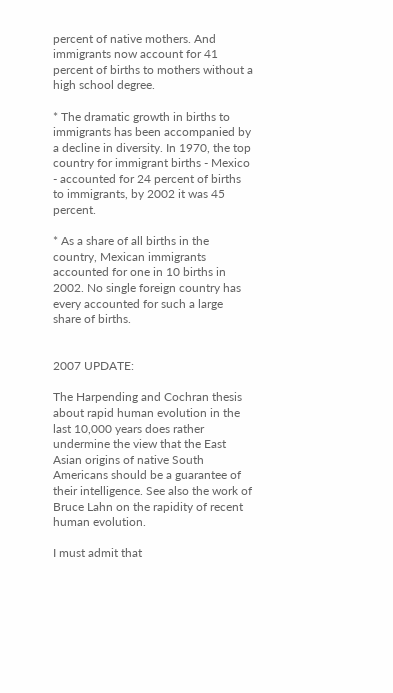percent of native mothers. And immigrants now account for 41 percent of births to mothers without a high school degree.

* The dramatic growth in births to immigrants has been accompanied by a decline in diversity. In 1970, the top country for immigrant births - Mexico - accounted for 24 percent of births to immigrants, by 2002 it was 45 percent.

* As a share of all births in the country, Mexican immigrants accounted for one in 10 births in 2002. No single foreign country has every accounted for such a large share of births.


2007 UPDATE:

The Harpending and Cochran thesis about rapid human evolution in the last 10,000 years does rather undermine the view that the East Asian origins of native South Americans should be a guarantee of their intelligence. See also the work of Bruce Lahn on the rapidity of recent human evolution.

I must admit that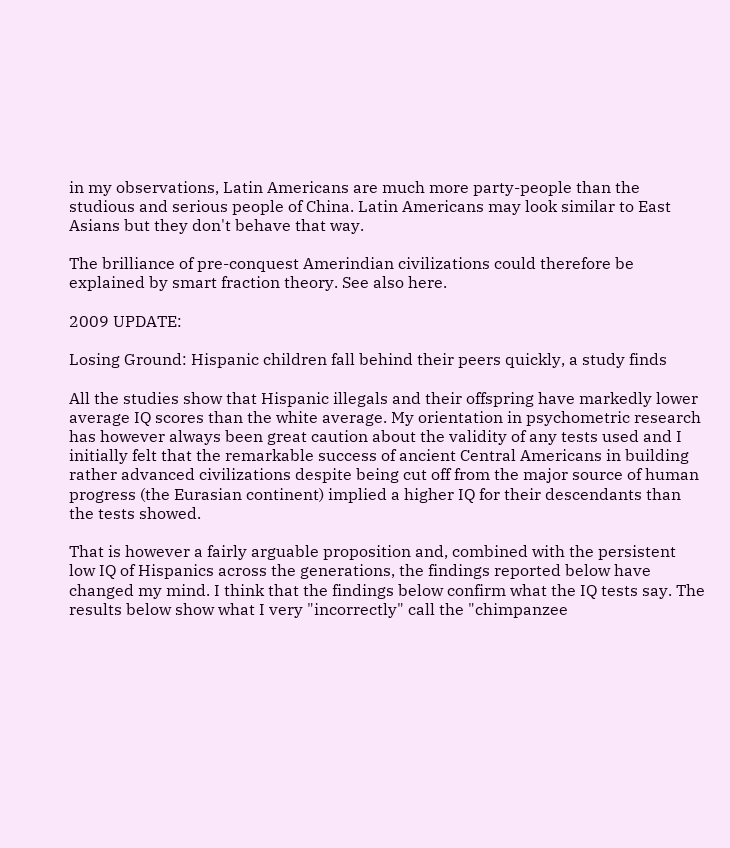in my observations, Latin Americans are much more party-people than the studious and serious people of China. Latin Americans may look similar to East Asians but they don't behave that way.

The brilliance of pre-conquest Amerindian civilizations could therefore be explained by smart fraction theory. See also here.

2009 UPDATE:

Losing Ground: Hispanic children fall behind their peers quickly, a study finds

All the studies show that Hispanic illegals and their offspring have markedly lower average IQ scores than the white average. My orientation in psychometric research has however always been great caution about the validity of any tests used and I initially felt that the remarkable success of ancient Central Americans in building rather advanced civilizations despite being cut off from the major source of human progress (the Eurasian continent) implied a higher IQ for their descendants than the tests showed.

That is however a fairly arguable proposition and, combined with the persistent low IQ of Hispanics across the generations, the findings reported below have changed my mind. I think that the findings below confirm what the IQ tests say. The results below show what I very "incorrectly" call the "chimpanzee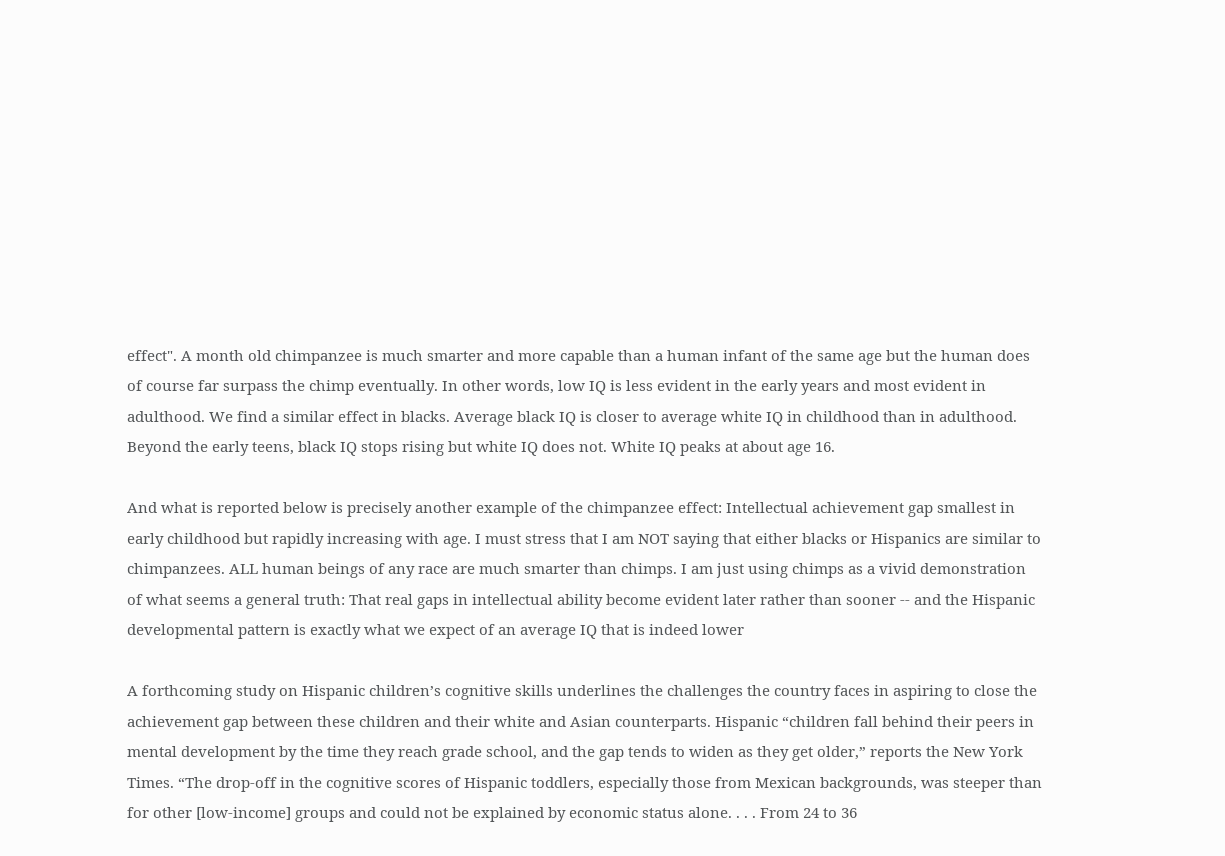effect". A month old chimpanzee is much smarter and more capable than a human infant of the same age but the human does of course far surpass the chimp eventually. In other words, low IQ is less evident in the early years and most evident in adulthood. We find a similar effect in blacks. Average black IQ is closer to average white IQ in childhood than in adulthood. Beyond the early teens, black IQ stops rising but white IQ does not. White IQ peaks at about age 16.

And what is reported below is precisely another example of the chimpanzee effect: Intellectual achievement gap smallest in early childhood but rapidly increasing with age. I must stress that I am NOT saying that either blacks or Hispanics are similar to chimpanzees. ALL human beings of any race are much smarter than chimps. I am just using chimps as a vivid demonstration of what seems a general truth: That real gaps in intellectual ability become evident later rather than sooner -- and the Hispanic developmental pattern is exactly what we expect of an average IQ that is indeed lower

A forthcoming study on Hispanic children’s cognitive skills underlines the challenges the country faces in aspiring to close the achievement gap between these children and their white and Asian counterparts. Hispanic “children fall behind their peers in mental development by the time they reach grade school, and the gap tends to widen as they get older,” reports the New York Times. “The drop-off in the cognitive scores of Hispanic toddlers, especially those from Mexican backgrounds, was steeper than for other [low-income] groups and could not be explained by economic status alone. . . . From 24 to 36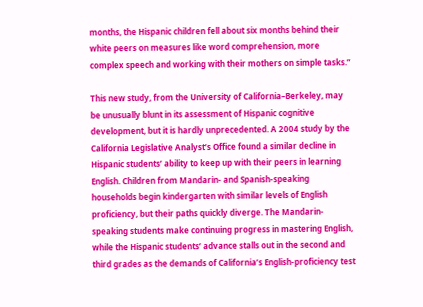months, the Hispanic children fell about six months behind their white peers on measures like word comprehension, more complex speech and working with their mothers on simple tasks.”

This new study, from the University of California–Berkeley, may be unusually blunt in its assessment of Hispanic cognitive development, but it is hardly unprecedented. A 2004 study by the California Legislative Analyst’s Office found a similar decline in Hispanic students’ ability to keep up with their peers in learning English. Children from Mandarin- and Spanish-speaking households begin kindergarten with similar levels of English proficiency, but their paths quickly diverge. The Mandarin-speaking students make continuing progress in mastering English, while the Hispanic students’ advance stalls out in the second and third grades as the demands of California’s English-proficiency test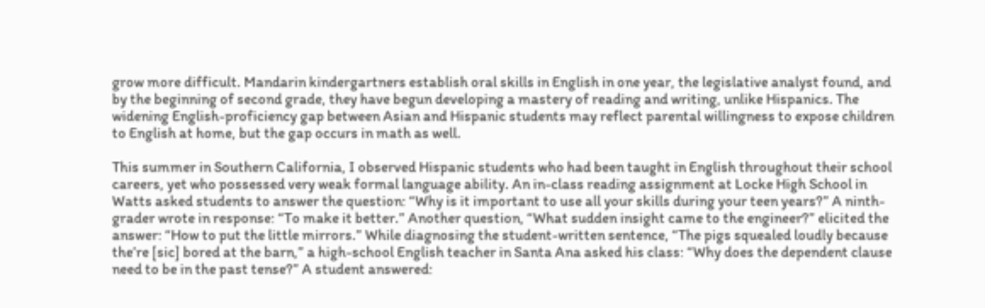grow more difficult. Mandarin kindergartners establish oral skills in English in one year, the legislative analyst found, and by the beginning of second grade, they have begun developing a mastery of reading and writing, unlike Hispanics. The widening English-proficiency gap between Asian and Hispanic students may reflect parental willingness to expose children to English at home, but the gap occurs in math as well.

This summer in Southern California, I observed Hispanic students who had been taught in English throughout their school careers, yet who possessed very weak formal language ability. An in-class reading assignment at Locke High School in Watts asked students to answer the question: “Why is it important to use all your skills during your teen years?” A ninth-grader wrote in response: “To make it better.” Another question, “What sudden insight came to the engineer?” elicited the answer: “How to put the little mirrors.” While diagnosing the student-written sentence, “The pigs squealed loudly because the’re [sic] bored at the barn,” a high-school English teacher in Santa Ana asked his class: “Why does the dependent clause need to be in the past tense?” A student answered: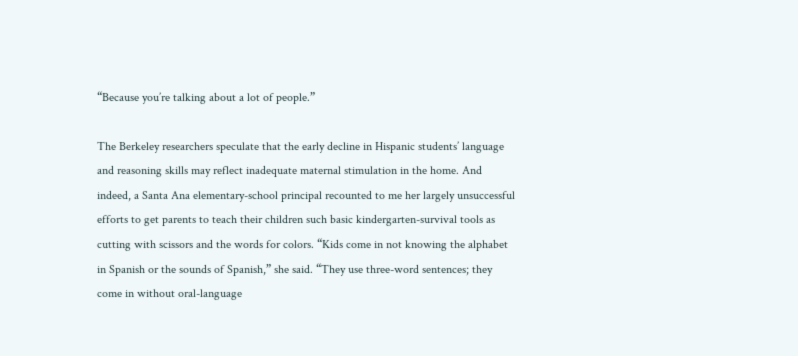“Because you’re talking about a lot of people.”

The Berkeley researchers speculate that the early decline in Hispanic students’ language and reasoning skills may reflect inadequate maternal stimulation in the home. And indeed, a Santa Ana elementary-school principal recounted to me her largely unsuccessful efforts to get parents to teach their children such basic kindergarten-survival tools as cutting with scissors and the words for colors. “Kids come in not knowing the alphabet in Spanish or the sounds of Spanish,” she said. “They use three-word sentences; they come in without oral-language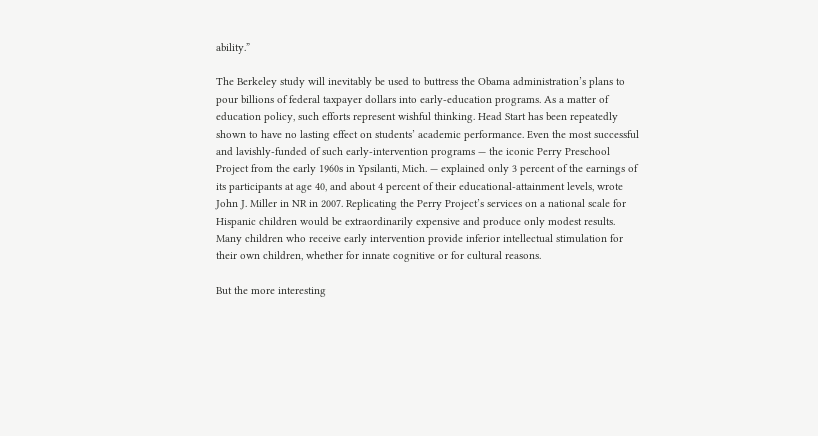ability.”

The Berkeley study will inevitably be used to buttress the Obama administration’s plans to pour billions of federal taxpayer dollars into early-education programs. As a matter of education policy, such efforts represent wishful thinking. Head Start has been repeatedly shown to have no lasting effect on students’ academic performance. Even the most successful and lavishly-funded of such early-intervention programs — the iconic Perry Preschool Project from the early 1960s in Ypsilanti, Mich. — explained only 3 percent of the earnings of its participants at age 40, and about 4 percent of their educational-attainment levels, wrote John J. Miller in NR in 2007. Replicating the Perry Project’s services on a national scale for Hispanic children would be extraordinarily expensive and produce only modest results. Many children who receive early intervention provide inferior intellectual stimulation for their own children, whether for innate cognitive or for cultural reasons.

But the more interesting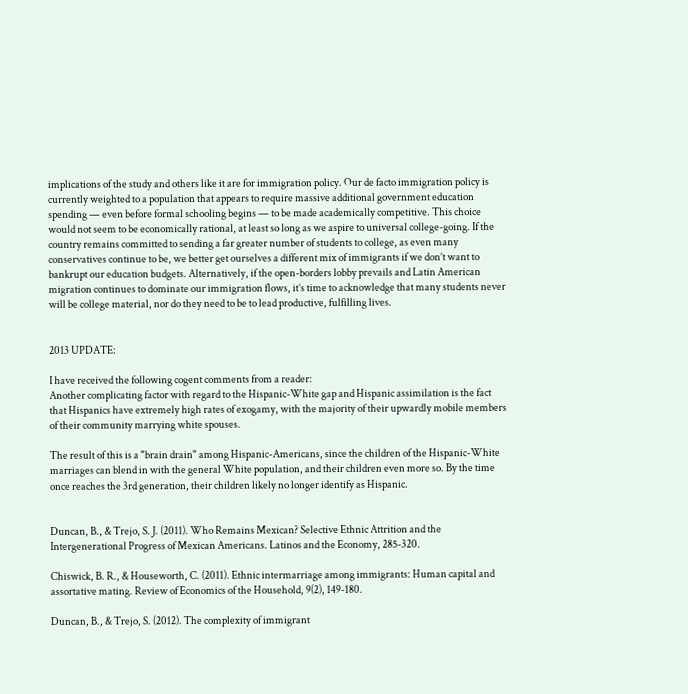implications of the study and others like it are for immigration policy. Our de facto immigration policy is currently weighted to a population that appears to require massive additional government education spending — even before formal schooling begins — to be made academically competitive. This choice would not seem to be economically rational, at least so long as we aspire to universal college-going. If the country remains committed to sending a far greater number of students to college, as even many conservatives continue to be, we better get ourselves a different mix of immigrants if we don’t want to bankrupt our education budgets. Alternatively, if the open-borders lobby prevails and Latin American migration continues to dominate our immigration flows, it’s time to acknowledge that many students never will be college material, nor do they need to be to lead productive, fulfilling lives.


2013 UPDATE:

I have received the following cogent comments from a reader:
Another complicating factor with regard to the Hispanic-White gap and Hispanic assimilation is the fact that Hispanics have extremely high rates of exogamy, with the majority of their upwardly mobile members of their community marrying white spouses.

The result of this is a "brain drain" among Hispanic-Americans, since the children of the Hispanic-White marriages can blend in with the general White population, and their children even more so. By the time once reaches the 3rd generation, their children likely no longer identify as Hispanic.


Duncan, B., & Trejo, S. J. (2011). Who Remains Mexican? Selective Ethnic Attrition and the Intergenerational Progress of Mexican Americans. Latinos and the Economy, 285-320.

Chiswick, B. R., & Houseworth, C. (2011). Ethnic intermarriage among immigrants: Human capital and assortative mating. Review of Economics of the Household, 9(2), 149-180.

Duncan, B., & Trejo, S. (2012). The complexity of immigrant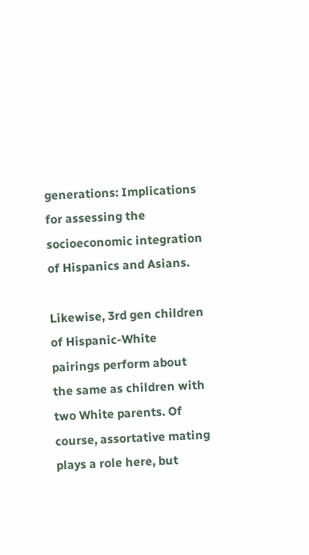generations: Implications for assessing the socioeconomic integration of Hispanics and Asians.

Likewise, 3rd gen children of Hispanic-White pairings perform about the same as children with two White parents. Of course, assortative mating plays a role here, but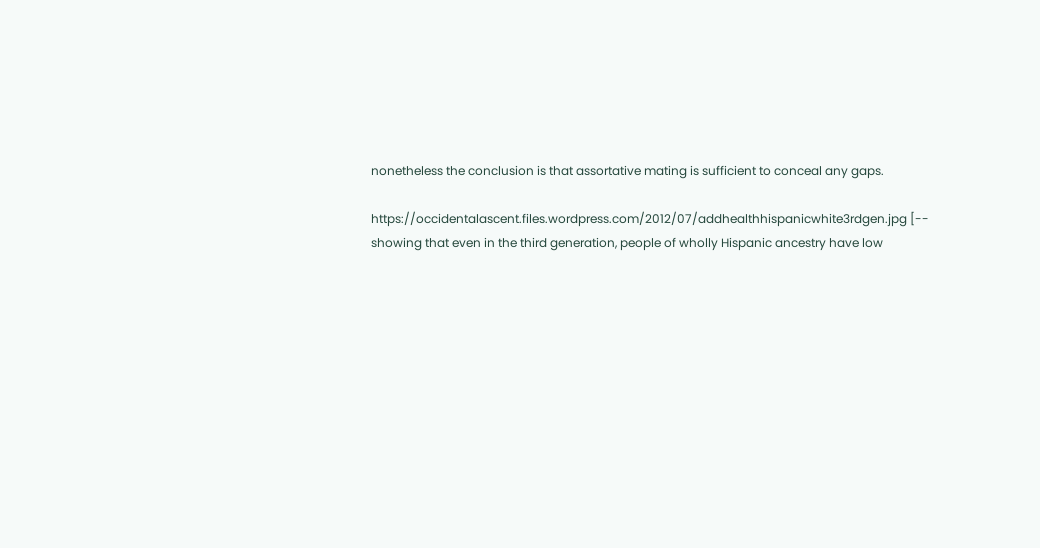nonetheless the conclusion is that assortative mating is sufficient to conceal any gaps.

https://occidentalascent.files.wordpress.com/2012/07/addhealthhispanicwhite3rdgen.jpg [-- showing that even in the third generation, people of wholly Hispanic ancestry have low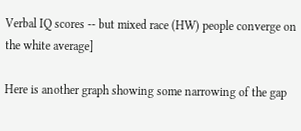Verbal IQ scores -- but mixed race (HW) people converge on the white average]

Here is another graph showing some narrowing of the gap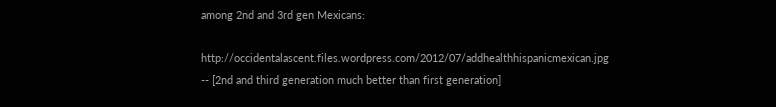among 2nd and 3rd gen Mexicans:

http://occidentalascent.files.wordpress.com/2012/07/addhealthhispanicmexican.jpg -- [2nd and third generation much better than first generation]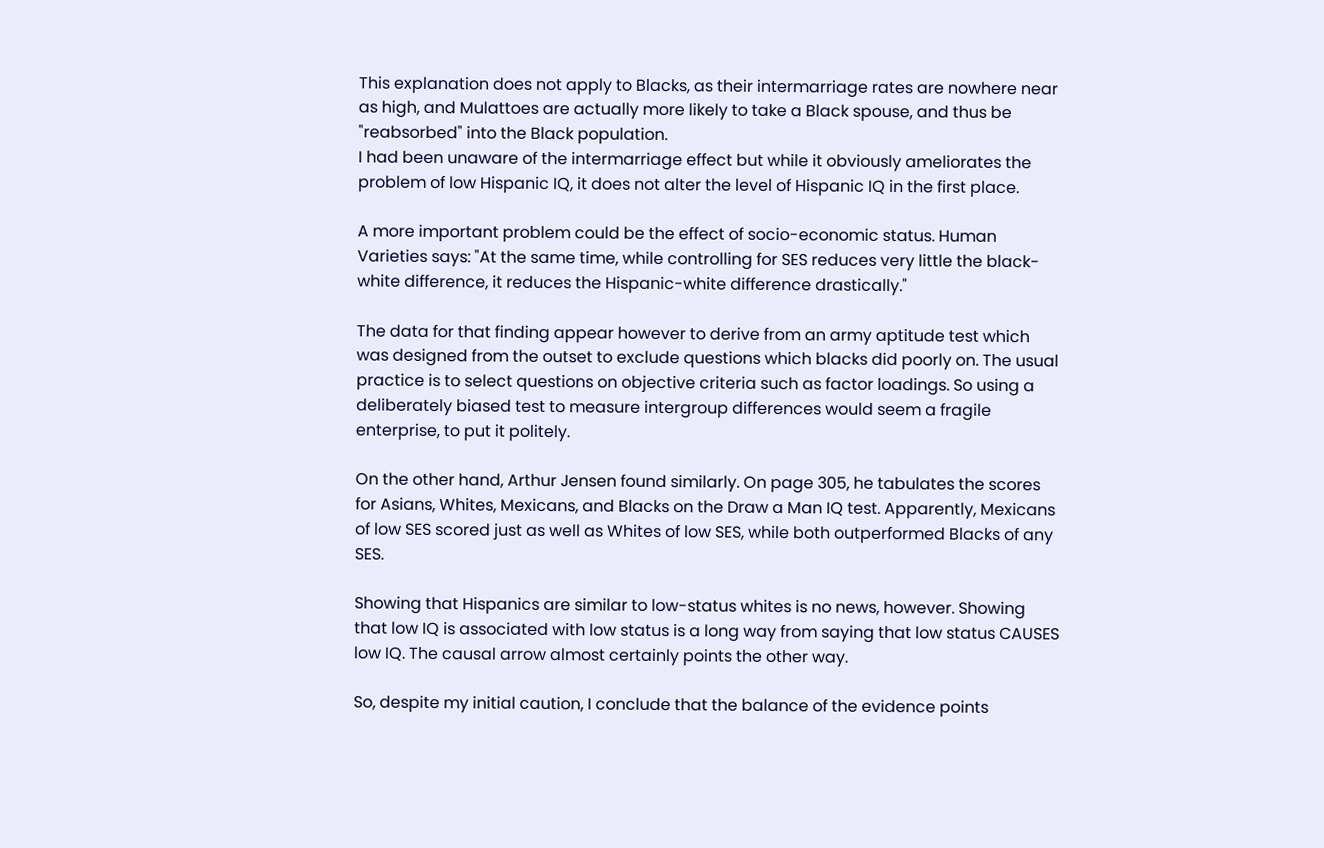This explanation does not apply to Blacks, as their intermarriage rates are nowhere near as high, and Mulattoes are actually more likely to take a Black spouse, and thus be "reabsorbed" into the Black population.
I had been unaware of the intermarriage effect but while it obviously ameliorates the problem of low Hispanic IQ, it does not alter the level of Hispanic IQ in the first place.

A more important problem could be the effect of socio-economic status. Human Varieties says: "At the same time, while controlling for SES reduces very little the black-white difference, it reduces the Hispanic-white difference drastically."

The data for that finding appear however to derive from an army aptitude test which was designed from the outset to exclude questions which blacks did poorly on. The usual practice is to select questions on objective criteria such as factor loadings. So using a deliberately biased test to measure intergroup differences would seem a fragile enterprise, to put it politely.

On the other hand, Arthur Jensen found similarly. On page 305, he tabulates the scores for Asians, Whites, Mexicans, and Blacks on the Draw a Man IQ test. Apparently, Mexicans of low SES scored just as well as Whites of low SES, while both outperformed Blacks of any SES.

Showing that Hispanics are similar to low-status whites is no news, however. Showing that low IQ is associated with low status is a long way from saying that low status CAUSES low IQ. The causal arrow almost certainly points the other way.

So, despite my initial caution, I conclude that the balance of the evidence points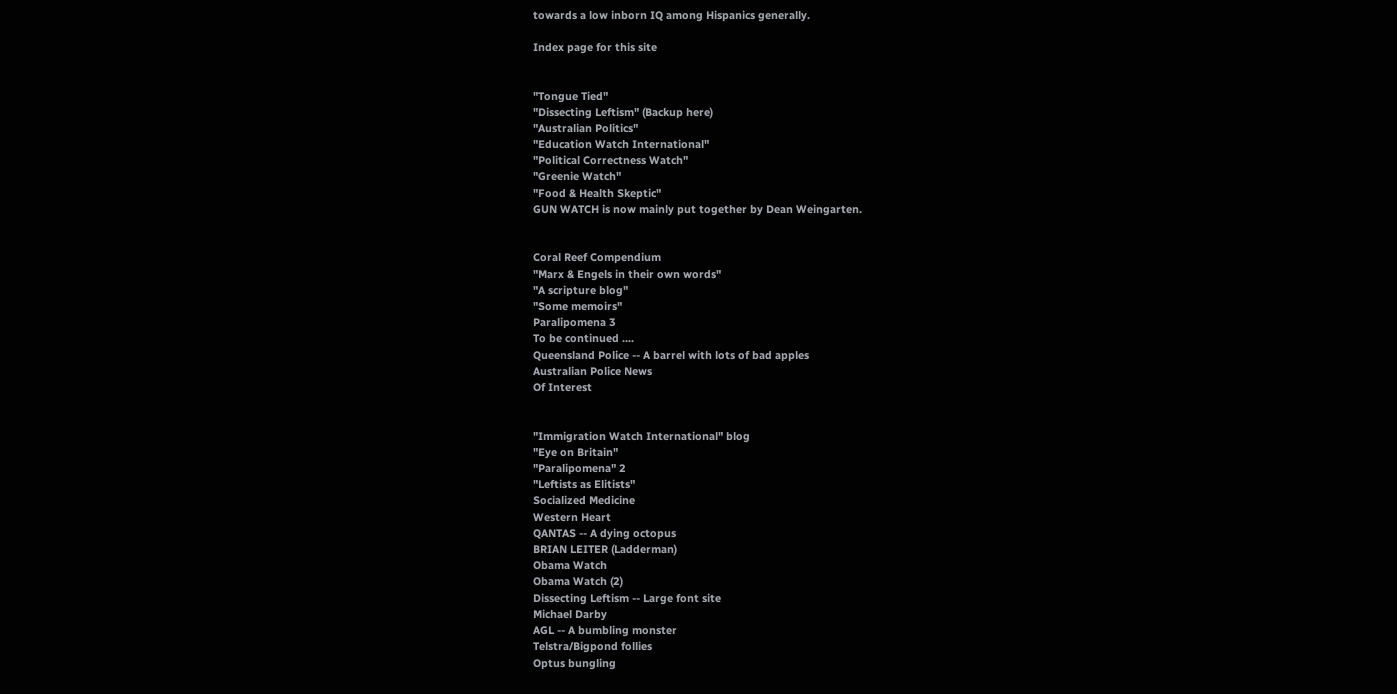towards a low inborn IQ among Hispanics generally.

Index page for this site


"Tongue Tied"
"Dissecting Leftism" (Backup here)
"Australian Politics"
"Education Watch International"
"Political Correctness Watch"
"Greenie Watch"
"Food & Health Skeptic"
GUN WATCH is now mainly put together by Dean Weingarten.


Coral Reef Compendium
"Marx & Engels in their own words"
"A scripture blog"
"Some memoirs"
Paralipomena 3
To be continued ....
Queensland Police -- A barrel with lots of bad apples
Australian Police News
Of Interest


"Immigration Watch International" blog
"Eye on Britain"
"Paralipomena" 2
"Leftists as Elitists"
Socialized Medicine
Western Heart
QANTAS -- A dying octopus
BRIAN LEITER (Ladderman)
Obama Watch
Obama Watch (2)
Dissecting Leftism -- Large font site
Michael Darby
AGL -- A bumbling monster
Telstra/Bigpond follies
Optus bungling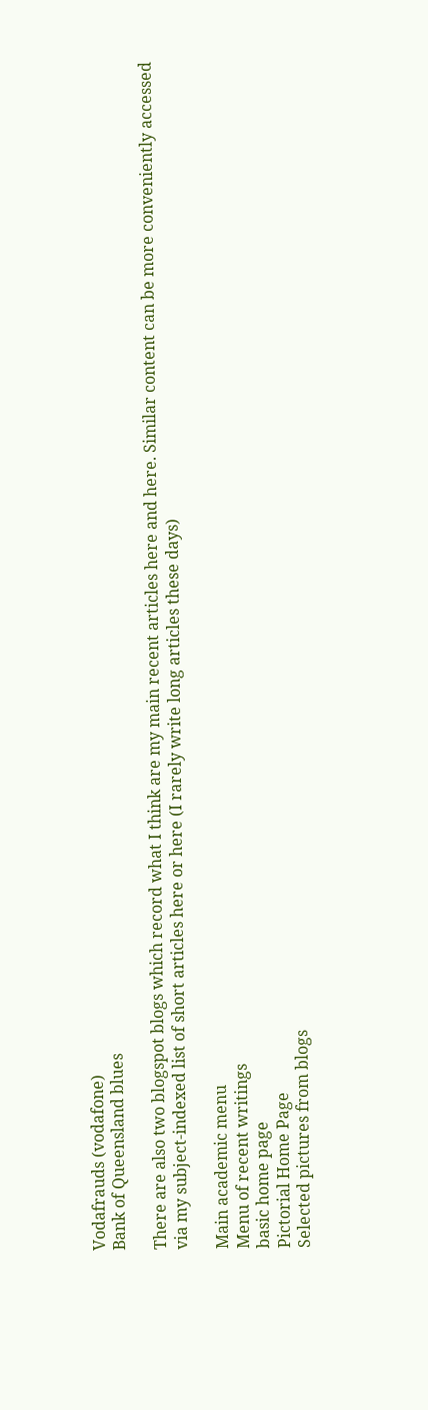Vodafrauds (vodafone)
Bank of Queensland blues

There are also two blogspot blogs which record what I think are my main recent articles here and here. Similar content can be more conveniently accessed via my subject-indexed list of short articles here or here (I rarely write long articles these days)

Main academic menu
Menu of recent writings
basic home page
Pictorial Home Page
Selected pictures from blogs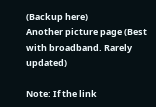(Backup here)
Another picture page (Best with broadband. Rarely updated)

Note: If the link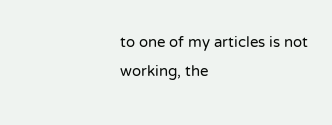to one of my articles is not working, the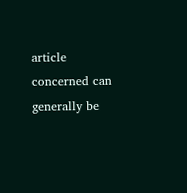article concerned can generally be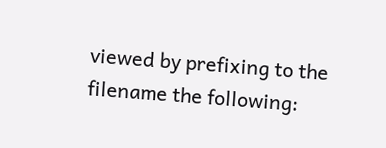viewed by prefixing to the filename the following: